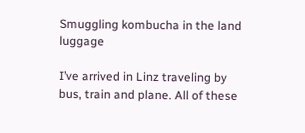Smuggling kombucha in the land luggage

I’ve arrived in Linz traveling by bus, train and plane. All of these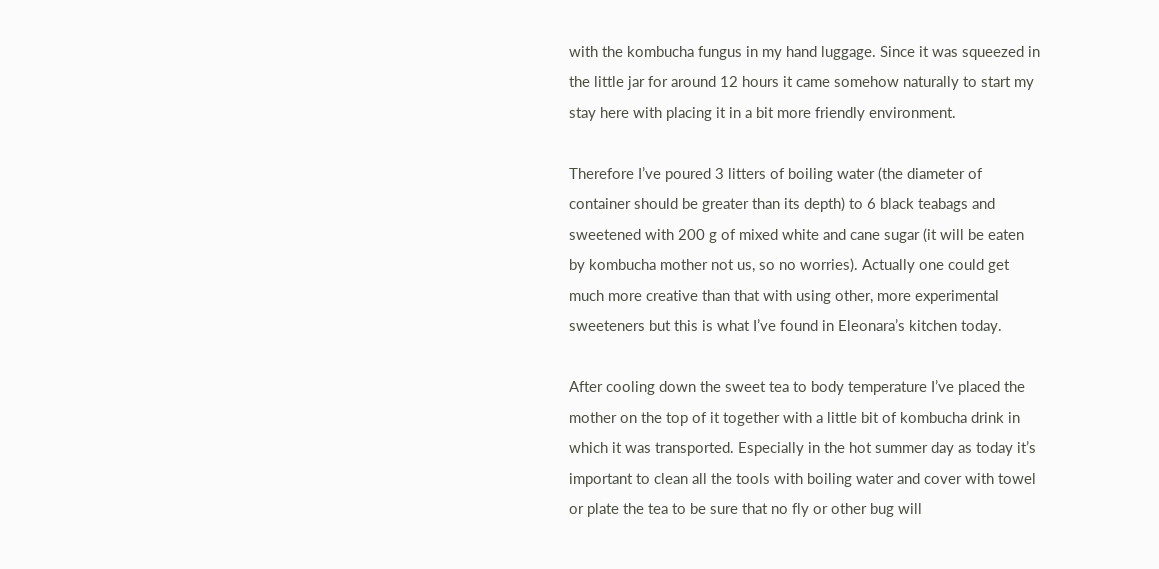with the kombucha fungus in my hand luggage. Since it was squeezed in the little jar for around 12 hours it came somehow naturally to start my stay here with placing it in a bit more friendly environment.

Therefore I’ve poured 3 litters of boiling water (the diameter of container should be greater than its depth) to 6 black teabags and sweetened with 200 g of mixed white and cane sugar (it will be eaten by kombucha mother not us, so no worries). Actually one could get much more creative than that with using other, more experimental sweeteners but this is what I’ve found in Eleonara’s kitchen today.

After cooling down the sweet tea to body temperature I’ve placed the mother on the top of it together with a little bit of kombucha drink in which it was transported. Especially in the hot summer day as today it’s important to clean all the tools with boiling water and cover with towel or plate the tea to be sure that no fly or other bug will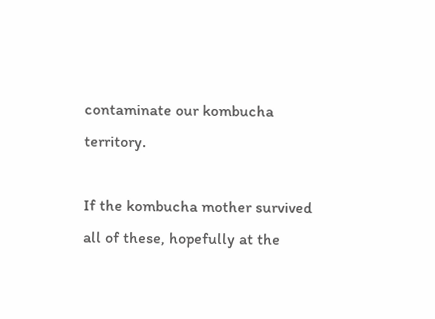contaminate our kombucha territory.

If the kombucha mother survived all of these, hopefully at the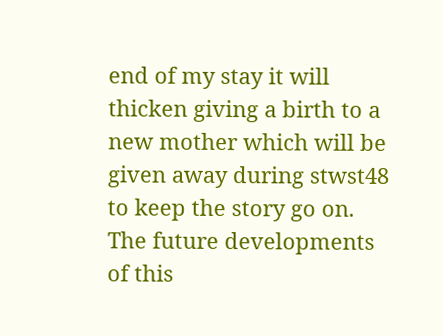end of my stay it will thicken giving a birth to a new mother which will be given away during stwst48 to keep the story go on. The future developments of this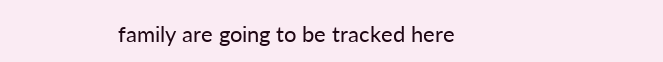family are going to be tracked here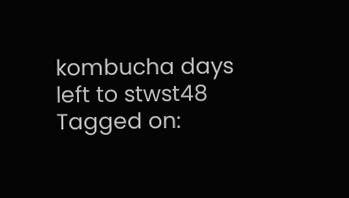kombucha days left to stwst48
Tagged on: